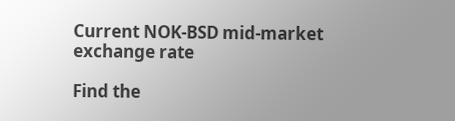Current NOK-BSD mid-market exchange rate

Find the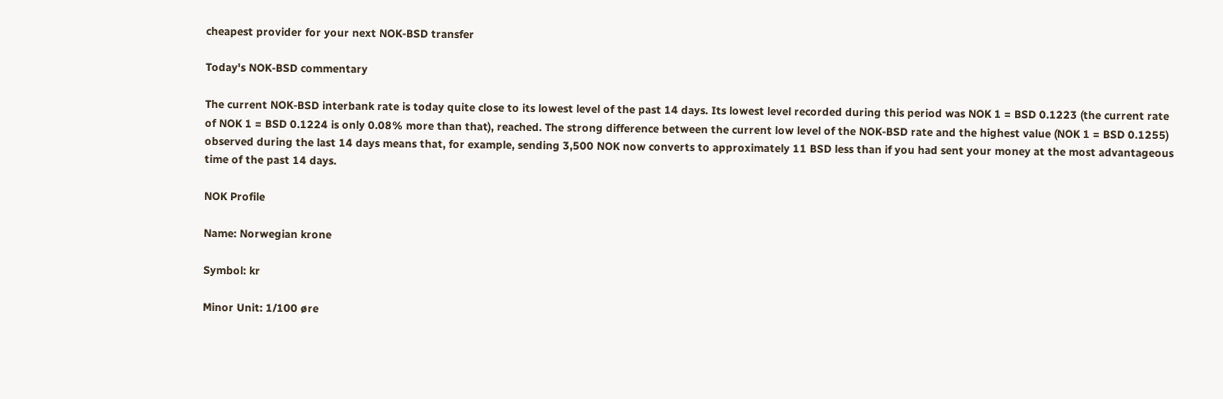cheapest provider for your next NOK-BSD transfer

Today's NOK-BSD commentary

The current NOK-BSD interbank rate is today quite close to its lowest level of the past 14 days. Its lowest level recorded during this period was NOK 1 = BSD 0.1223 (the current rate of NOK 1 = BSD 0.1224 is only 0.08% more than that), reached. The strong difference between the current low level of the NOK-BSD rate and the highest value (NOK 1 = BSD 0.1255) observed during the last 14 days means that, for example, sending 3,500 NOK now converts to approximately 11 BSD less than if you had sent your money at the most advantageous time of the past 14 days.

NOK Profile

Name: Norwegian krone

Symbol: kr

Minor Unit: 1/100 øre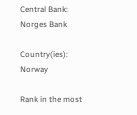Central Bank: Norges Bank

Country(ies): Norway

Rank in the most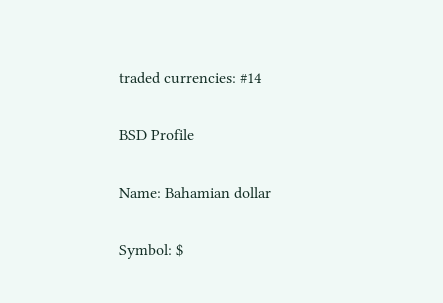traded currencies: #14

BSD Profile

Name: Bahamian dollar

Symbol: $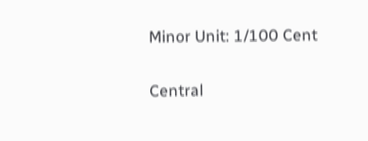Minor Unit: 1/100 Cent

Central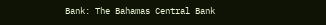Bank: The Bahamas Central Bank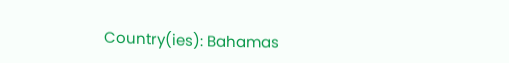Country(ies): Bahamas